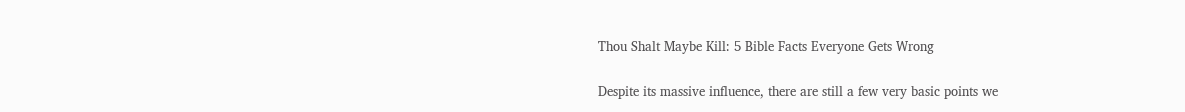Thou Shalt Maybe Kill: 5 Bible Facts Everyone Gets Wrong

Despite its massive influence, there are still a few very basic points we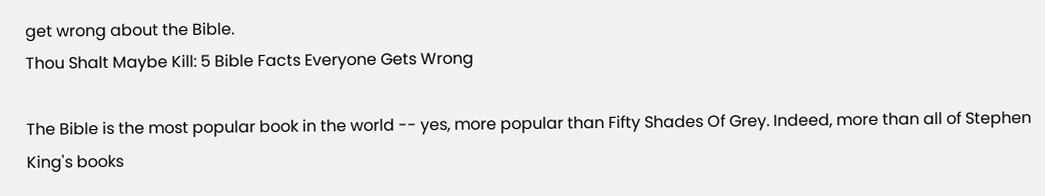get wrong about the Bible.
Thou Shalt Maybe Kill: 5 Bible Facts Everyone Gets Wrong

The Bible is the most popular book in the world -- yes, more popular than Fifty Shades Of Grey. Indeed, more than all of Stephen King's books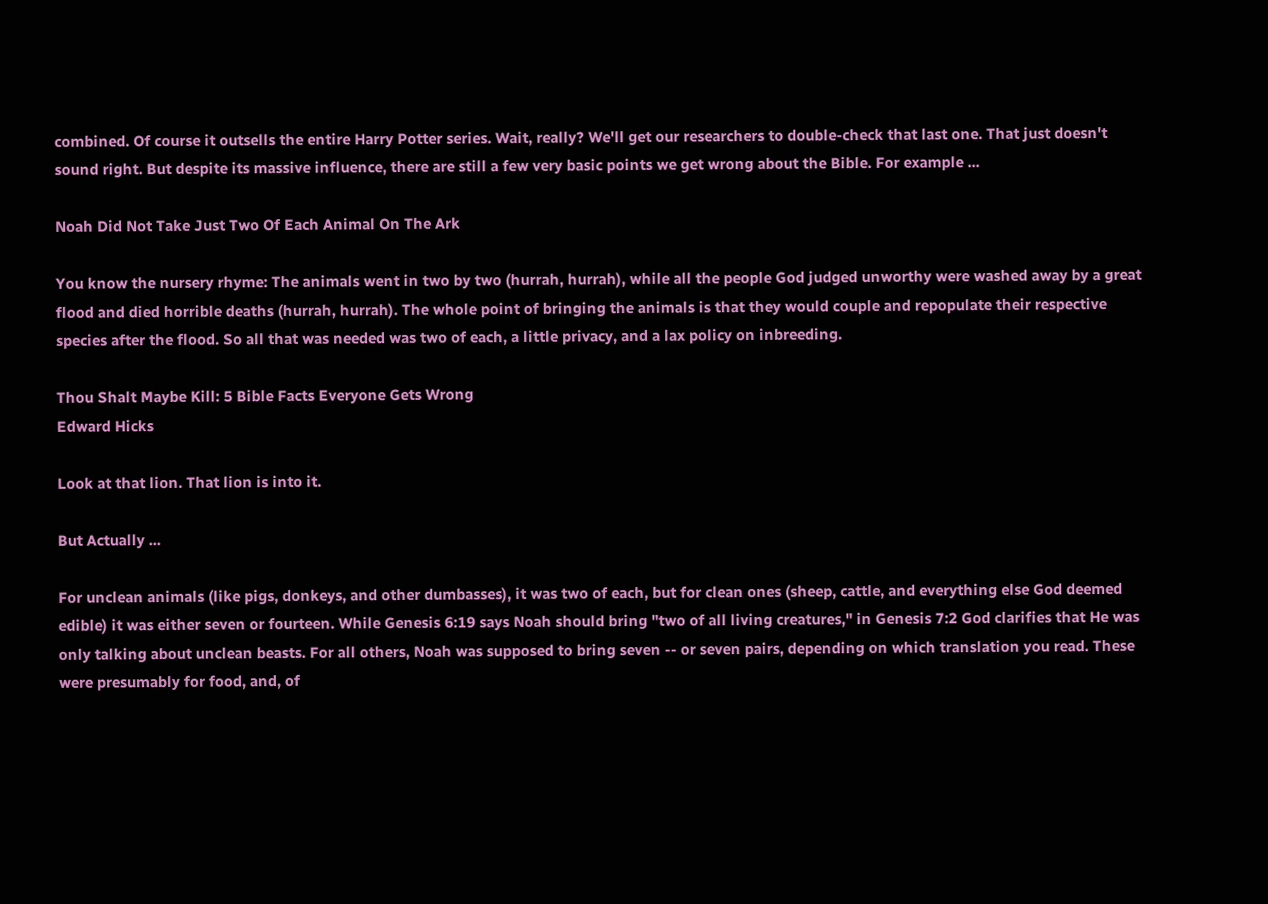combined. Of course it outsells the entire Harry Potter series. Wait, really? We'll get our researchers to double-check that last one. That just doesn't sound right. But despite its massive influence, there are still a few very basic points we get wrong about the Bible. For example ...

Noah Did Not Take Just Two Of Each Animal On The Ark

You know the nursery rhyme: The animals went in two by two (hurrah, hurrah), while all the people God judged unworthy were washed away by a great flood and died horrible deaths (hurrah, hurrah). The whole point of bringing the animals is that they would couple and repopulate their respective species after the flood. So all that was needed was two of each, a little privacy, and a lax policy on inbreeding.

Thou Shalt Maybe Kill: 5 Bible Facts Everyone Gets Wrong
Edward Hicks

Look at that lion. That lion is into it.

But Actually ...

For unclean animals (like pigs, donkeys, and other dumbasses), it was two of each, but for clean ones (sheep, cattle, and everything else God deemed edible) it was either seven or fourteen. While Genesis 6:19 says Noah should bring "two of all living creatures," in Genesis 7:2 God clarifies that He was only talking about unclean beasts. For all others, Noah was supposed to bring seven -- or seven pairs, depending on which translation you read. These were presumably for food, and, of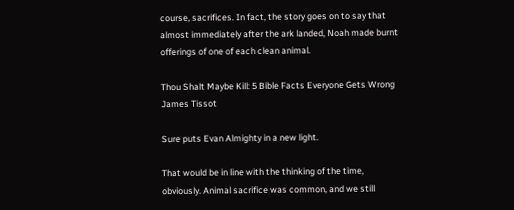course, sacrifices. In fact, the story goes on to say that almost immediately after the ark landed, Noah made burnt offerings of one of each clean animal.

Thou Shalt Maybe Kill: 5 Bible Facts Everyone Gets Wrong
James Tissot

Sure puts Evan Almighty in a new light.

That would be in line with the thinking of the time, obviously. Animal sacrifice was common, and we still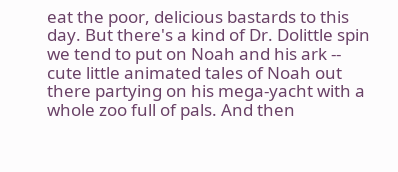eat the poor, delicious bastards to this day. But there's a kind of Dr. Dolittle spin we tend to put on Noah and his ark -- cute little animated tales of Noah out there partying on his mega-yacht with a whole zoo full of pals. And then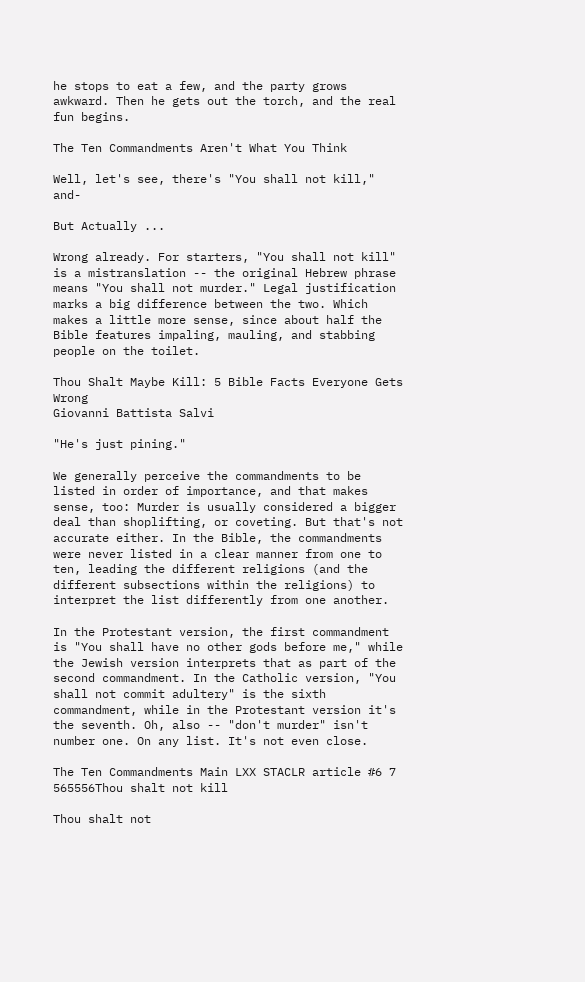he stops to eat a few, and the party grows awkward. Then he gets out the torch, and the real fun begins.

The Ten Commandments Aren't What You Think

Well, let's see, there's "You shall not kill," and-

But Actually ...

Wrong already. For starters, "You shall not kill" is a mistranslation -- the original Hebrew phrase means "You shall not murder." Legal justification marks a big difference between the two. Which makes a little more sense, since about half the Bible features impaling, mauling, and stabbing people on the toilet.

Thou Shalt Maybe Kill: 5 Bible Facts Everyone Gets Wrong
Giovanni Battista Salvi

"He's just pining."

We generally perceive the commandments to be listed in order of importance, and that makes sense, too: Murder is usually considered a bigger deal than shoplifting, or coveting. But that's not accurate either. In the Bible, the commandments were never listed in a clear manner from one to ten, leading the different religions (and the different subsections within the religions) to interpret the list differently from one another.

In the Protestant version, the first commandment is "You shall have no other gods before me," while the Jewish version interprets that as part of the second commandment. In the Catholic version, "You shall not commit adultery" is the sixth commandment, while in the Protestant version it's the seventh. Oh, also -- "don't murder" isn't number one. On any list. It's not even close.

The Ten Commandments Main LXX STACLR article #6 7 565556Thou shalt not kill

Thou shalt not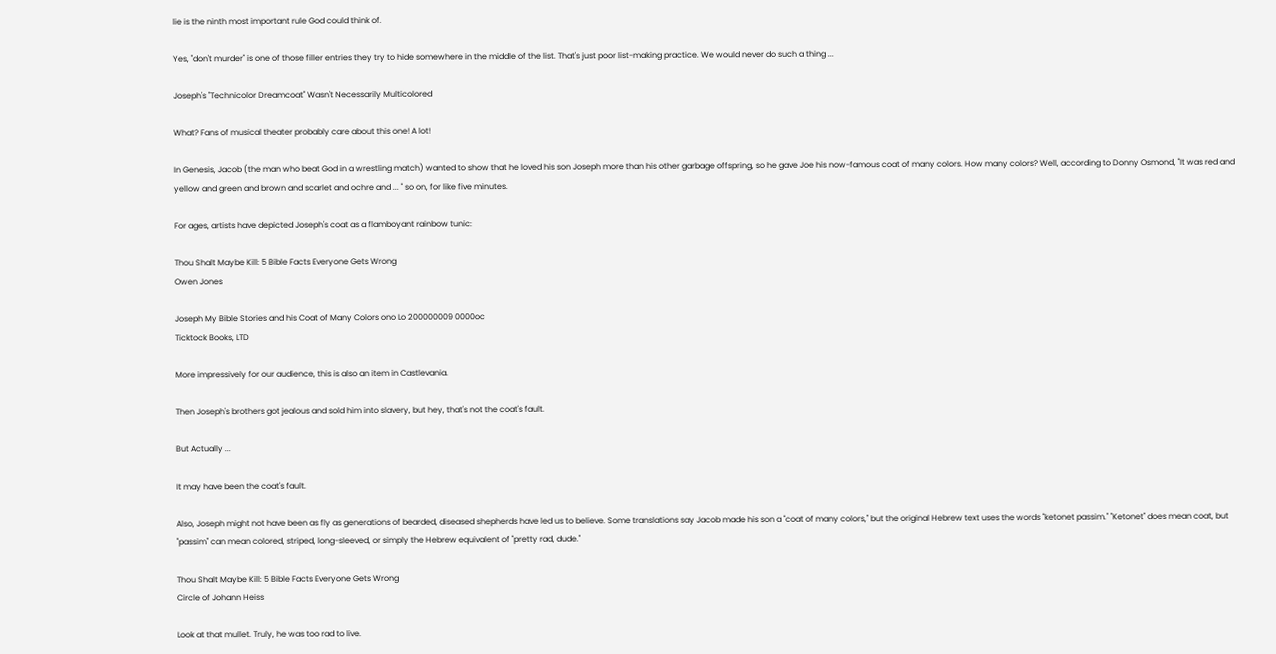lie is the ninth most important rule God could think of.

Yes, "don't murder" is one of those filler entries they try to hide somewhere in the middle of the list. That's just poor list-making practice. We would never do such a thing ...

Joseph's "Technicolor Dreamcoat" Wasn't Necessarily Multicolored

What? Fans of musical theater probably care about this one! A lot!

In Genesis, Jacob (the man who beat God in a wrestling match) wanted to show that he loved his son Joseph more than his other garbage offspring, so he gave Joe his now-famous coat of many colors. How many colors? Well, according to Donny Osmond, "It was red and yellow and green and brown and scarlet and ochre and ... " so on, for like five minutes.

For ages, artists have depicted Joseph's coat as a flamboyant rainbow tunic:

Thou Shalt Maybe Kill: 5 Bible Facts Everyone Gets Wrong
Owen Jones

Joseph My Bible Stories and his Coat of Many Colors ono Lo 200000009 0000oc
Ticktock Books, LTD

More impressively for our audience, this is also an item in Castlevania.

Then Joseph's brothers got jealous and sold him into slavery, but hey, that's not the coat's fault.

But Actually ...

It may have been the coat's fault.

Also, Joseph might not have been as fly as generations of bearded, diseased shepherds have led us to believe. Some translations say Jacob made his son a "coat of many colors," but the original Hebrew text uses the words "ketonet passim." "Ketonet" does mean coat, but "passim" can mean colored, striped, long-sleeved, or simply the Hebrew equivalent of "pretty rad, dude."

Thou Shalt Maybe Kill: 5 Bible Facts Everyone Gets Wrong
Circle of Johann Heiss

Look at that mullet. Truly, he was too rad to live.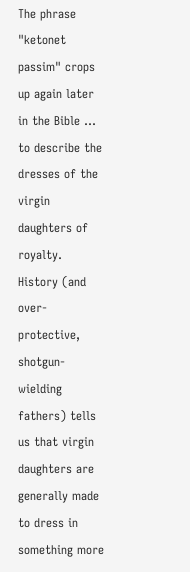The phrase "ketonet passim" crops up again later in the Bible ... to describe the dresses of the virgin daughters of royalty. History (and over-protective, shotgun-wielding fathers) tells us that virgin daughters are generally made to dress in something more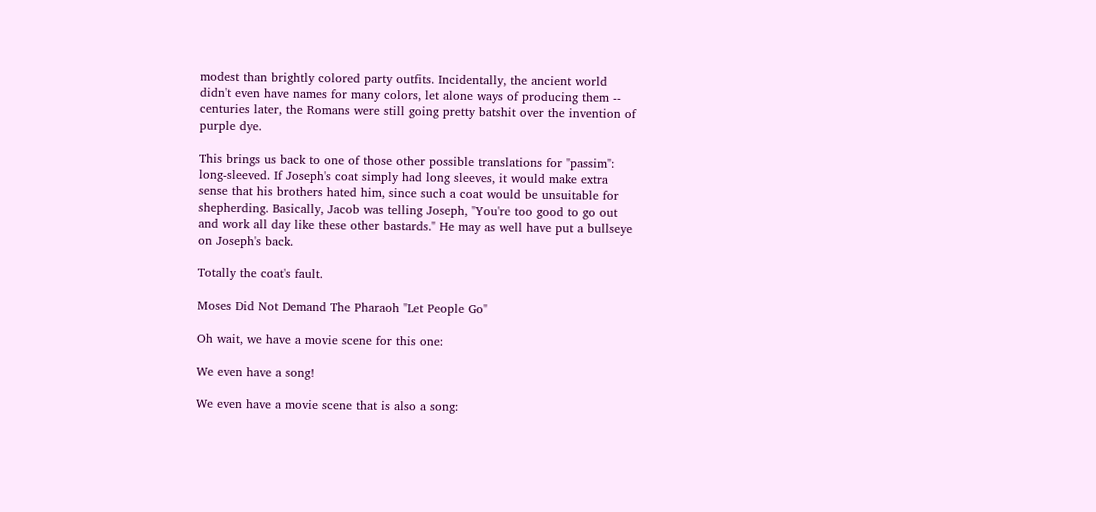modest than brightly colored party outfits. Incidentally, the ancient world didn't even have names for many colors, let alone ways of producing them -- centuries later, the Romans were still going pretty batshit over the invention of purple dye.

This brings us back to one of those other possible translations for "passim": long-sleeved. If Joseph's coat simply had long sleeves, it would make extra sense that his brothers hated him, since such a coat would be unsuitable for shepherding. Basically, Jacob was telling Joseph, "You're too good to go out and work all day like these other bastards." He may as well have put a bullseye on Joseph's back.

Totally the coat's fault.

Moses Did Not Demand The Pharaoh "Let People Go"

Oh wait, we have a movie scene for this one:

We even have a song!

We even have a movie scene that is also a song: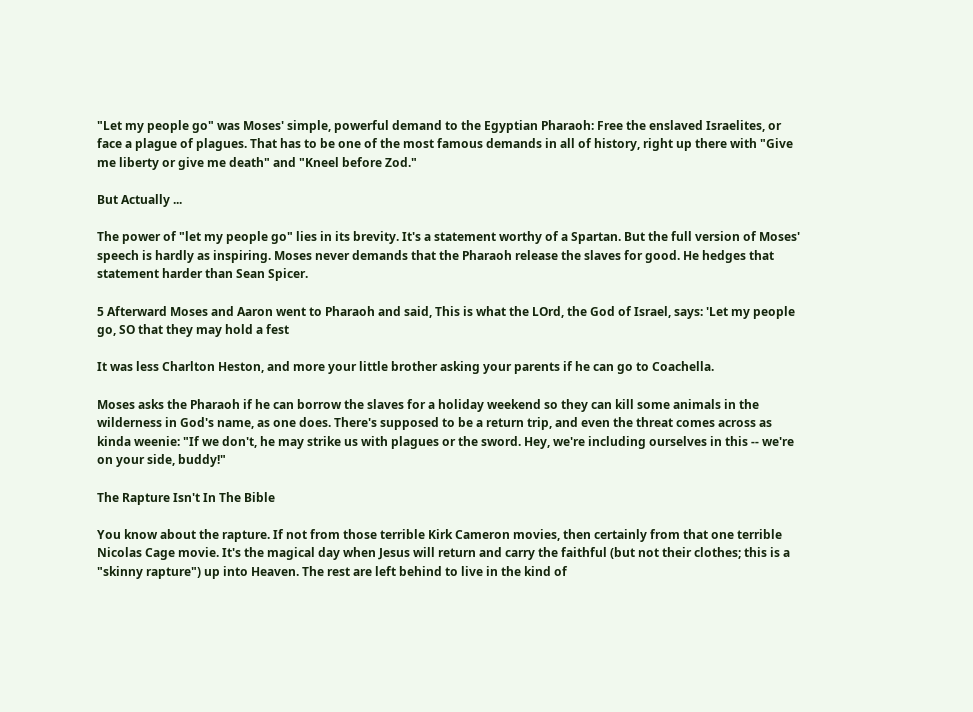"Let my people go" was Moses' simple, powerful demand to the Egyptian Pharaoh: Free the enslaved Israelites, or face a plague of plagues. That has to be one of the most famous demands in all of history, right up there with "Give me liberty or give me death" and "Kneel before Zod."

But Actually ...

The power of "let my people go" lies in its brevity. It's a statement worthy of a Spartan. But the full version of Moses' speech is hardly as inspiring. Moses never demands that the Pharaoh release the slaves for good. He hedges that statement harder than Sean Spicer.

5 Afterward Moses and Aaron went to Pharaoh and said, This is what the LOrd, the God of Israel, says: 'Let my people go, SO that they may hold a fest

It was less Charlton Heston, and more your little brother asking your parents if he can go to Coachella.

Moses asks the Pharaoh if he can borrow the slaves for a holiday weekend so they can kill some animals in the wilderness in God's name, as one does. There's supposed to be a return trip, and even the threat comes across as kinda weenie: "If we don't, he may strike us with plagues or the sword. Hey, we're including ourselves in this -- we're on your side, buddy!"

The Rapture Isn't In The Bible

You know about the rapture. If not from those terrible Kirk Cameron movies, then certainly from that one terrible Nicolas Cage movie. It's the magical day when Jesus will return and carry the faithful (but not their clothes; this is a "skinny rapture") up into Heaven. The rest are left behind to live in the kind of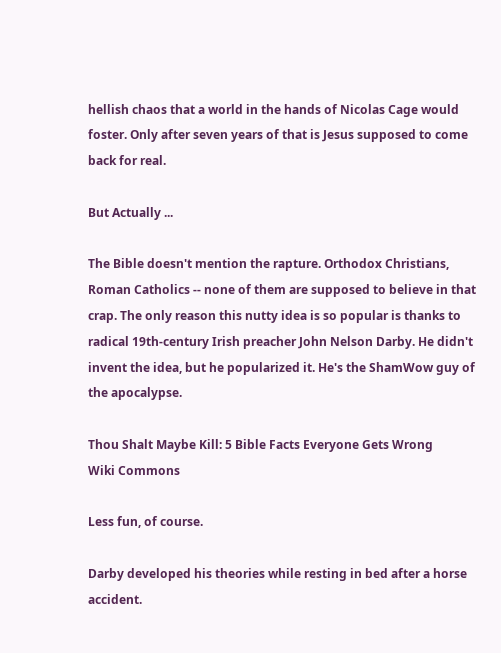hellish chaos that a world in the hands of Nicolas Cage would foster. Only after seven years of that is Jesus supposed to come back for real.

But Actually ...

The Bible doesn't mention the rapture. Orthodox Christians, Roman Catholics -- none of them are supposed to believe in that crap. The only reason this nutty idea is so popular is thanks to radical 19th-century Irish preacher John Nelson Darby. He didn't invent the idea, but he popularized it. He's the ShamWow guy of the apocalypse.

Thou Shalt Maybe Kill: 5 Bible Facts Everyone Gets Wrong
Wiki Commons

Less fun, of course.

Darby developed his theories while resting in bed after a horse accident.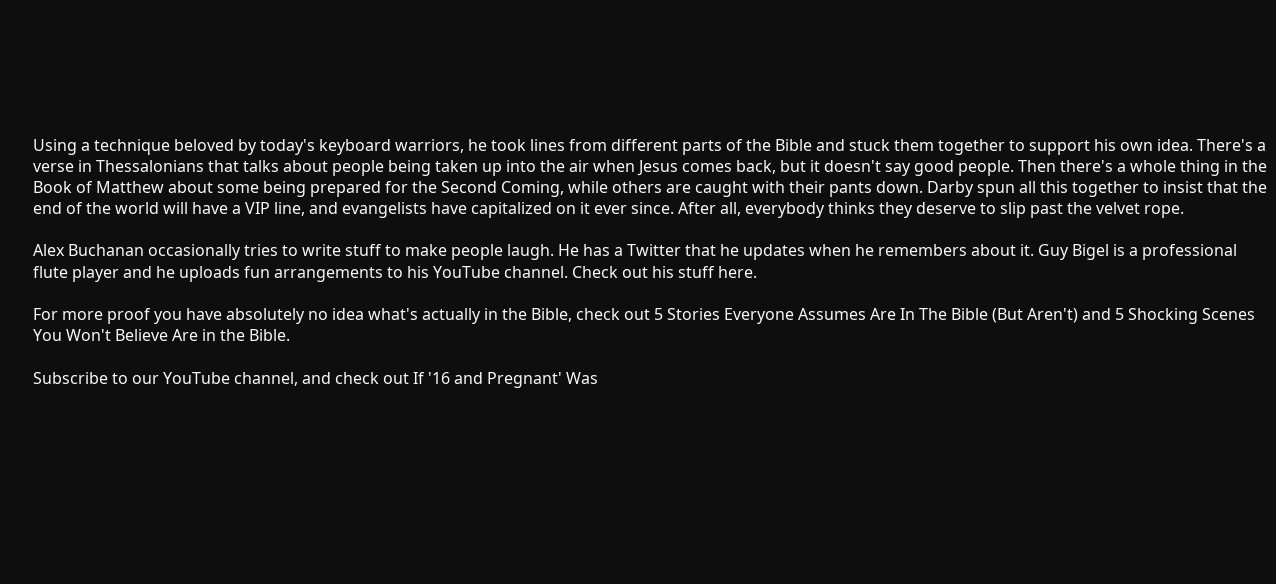Using a technique beloved by today's keyboard warriors, he took lines from different parts of the Bible and stuck them together to support his own idea. There's a verse in Thessalonians that talks about people being taken up into the air when Jesus comes back, but it doesn't say good people. Then there's a whole thing in the Book of Matthew about some being prepared for the Second Coming, while others are caught with their pants down. Darby spun all this together to insist that the end of the world will have a VIP line, and evangelists have capitalized on it ever since. After all, everybody thinks they deserve to slip past the velvet rope.

Alex Buchanan occasionally tries to write stuff to make people laugh. He has a Twitter that he updates when he remembers about it. Guy Bigel is a professional flute player and he uploads fun arrangements to his YouTube channel. Check out his stuff here.

For more proof you have absolutely no idea what's actually in the Bible, check out 5 Stories Everyone Assumes Are In The Bible (But Aren't) and 5 Shocking Scenes You Won't Believe Are in the Bible.

Subscribe to our YouTube channel, and check out If '16 and Pregnant' Was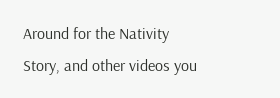Around for the Nativity Story, and other videos you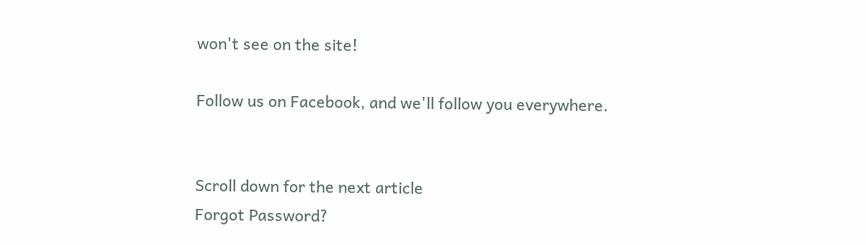won't see on the site!

Follow us on Facebook, and we'll follow you everywhere.


Scroll down for the next article
Forgot Password?